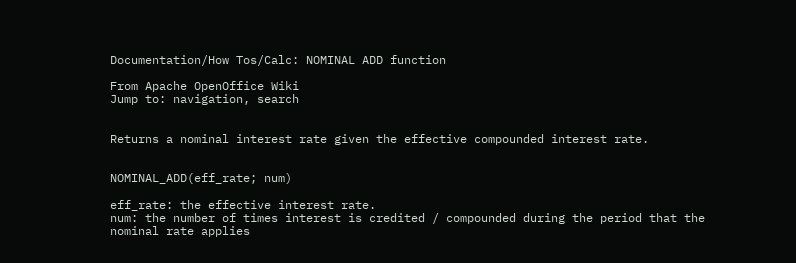Documentation/How Tos/Calc: NOMINAL ADD function

From Apache OpenOffice Wiki
Jump to: navigation, search


Returns a nominal interest rate given the effective compounded interest rate.


NOMINAL_ADD(eff_rate; num)

eff_rate: the effective interest rate.
num: the number of times interest is credited / compounded during the period that the nominal rate applies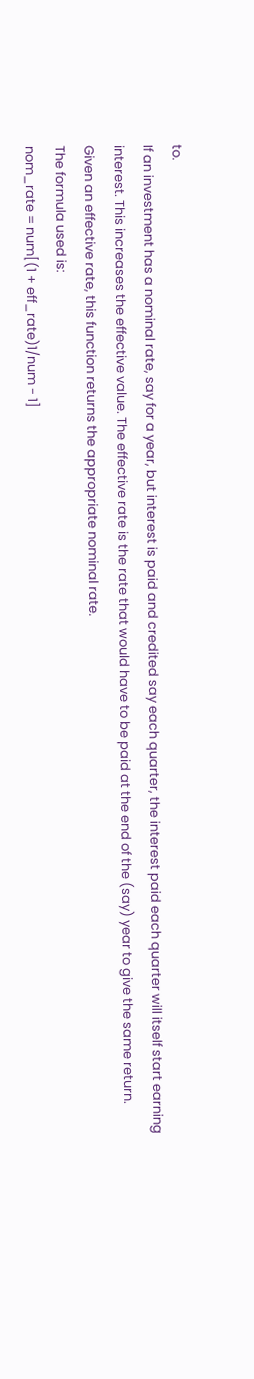to.
If an investment has a nominal rate, say for a year, but interest is paid and credited say each quarter, the interest paid each quarter will itself start earning interest. This increases the effective value. The effective rate is the rate that would have to be paid at the end of the (say) year to give the same return.
Given an effective rate, this function returns the appropriate nominal rate.
The formula used is:
nom_rate = num[(1 + eff_rate)1/num - 1]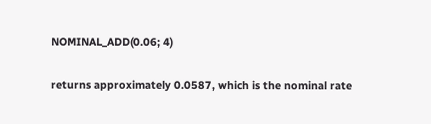NOMINAL_ADD(0.06; 4)

returns approximately 0.0587, which is the nominal rate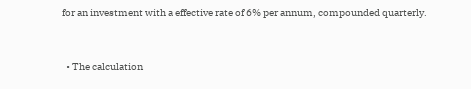for an investment with a effective rate of 6% per annum, compounded quarterly.


  • The calculation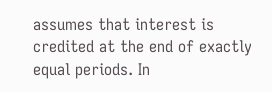assumes that interest is credited at the end of exactly equal periods. In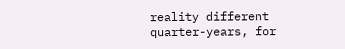reality different quarter-years, for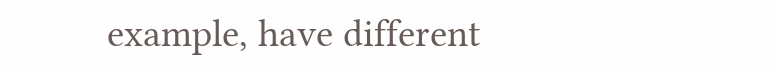example, have different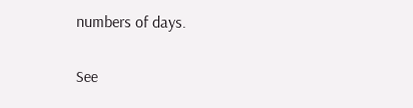numbers of days.

See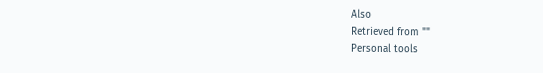Also
Retrieved from ""
Personal tools